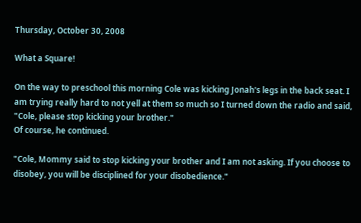Thursday, October 30, 2008

What a Square!

On the way to preschool this morning Cole was kicking Jonah's legs in the back seat. I am trying really hard to not yell at them so much so I turned down the radio and said, "Cole, please stop kicking your brother."
Of course, he continued.

"Cole, Mommy said to stop kicking your brother and I am not asking. If you choose to disobey, you will be disciplined for your disobedience."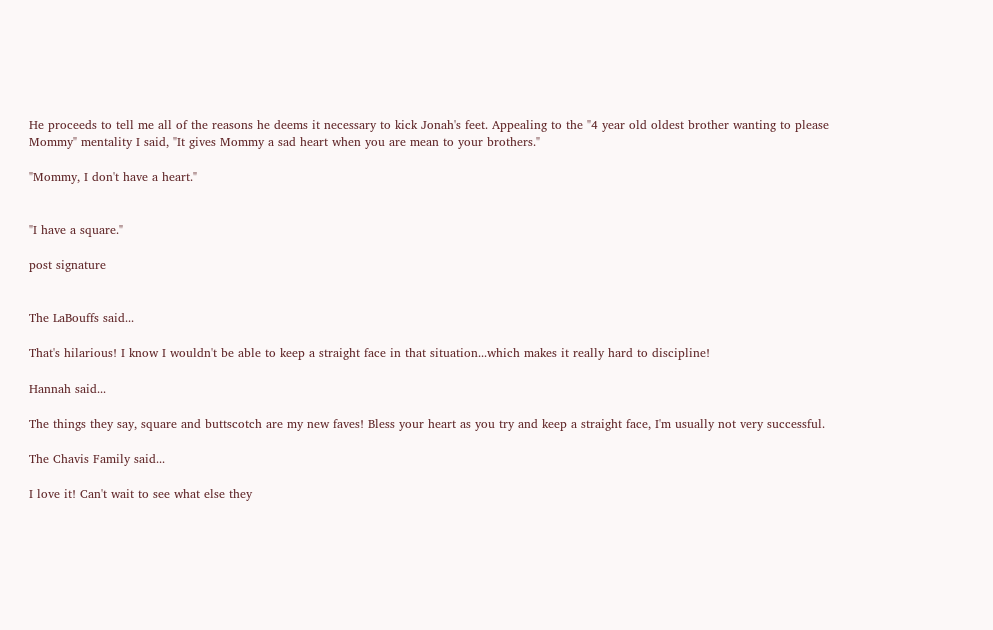He proceeds to tell me all of the reasons he deems it necessary to kick Jonah's feet. Appealing to the "4 year old oldest brother wanting to please Mommy" mentality I said, "It gives Mommy a sad heart when you are mean to your brothers."

"Mommy, I don't have a heart."


"I have a square."

post signature


The LaBouffs said...

That's hilarious! I know I wouldn't be able to keep a straight face in that situation...which makes it really hard to discipline!

Hannah said...

The things they say, square and buttscotch are my new faves! Bless your heart as you try and keep a straight face, I'm usually not very successful.

The Chavis Family said...

I love it! Can't wait to see what else they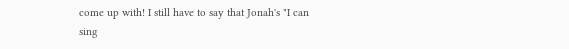come up with! I still have to say that Jonah's "I can sing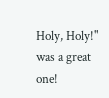Holy, Holy!" was a great one!